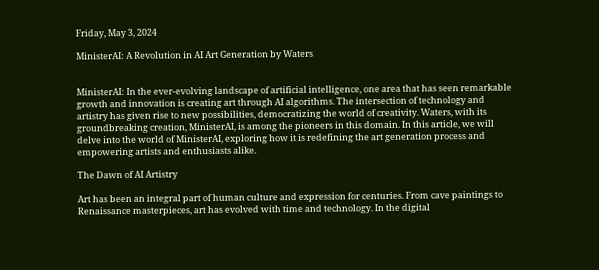Friday, May 3, 2024

MinisterAI: A Revolution in AI Art Generation by Waters


MinisterAI: In the ever-evolving landscape of artificial intelligence, one area that has seen remarkable growth and innovation is creating art through AI algorithms. The intersection of technology and artistry has given rise to new possibilities, democratizing the world of creativity. Waters, with its groundbreaking creation, MinisterAI, is among the pioneers in this domain. In this article, we will delve into the world of MinisterAI, exploring how it is redefining the art generation process and empowering artists and enthusiasts alike.

The Dawn of AI Artistry

Art has been an integral part of human culture and expression for centuries. From cave paintings to Renaissance masterpieces, art has evolved with time and technology. In the digital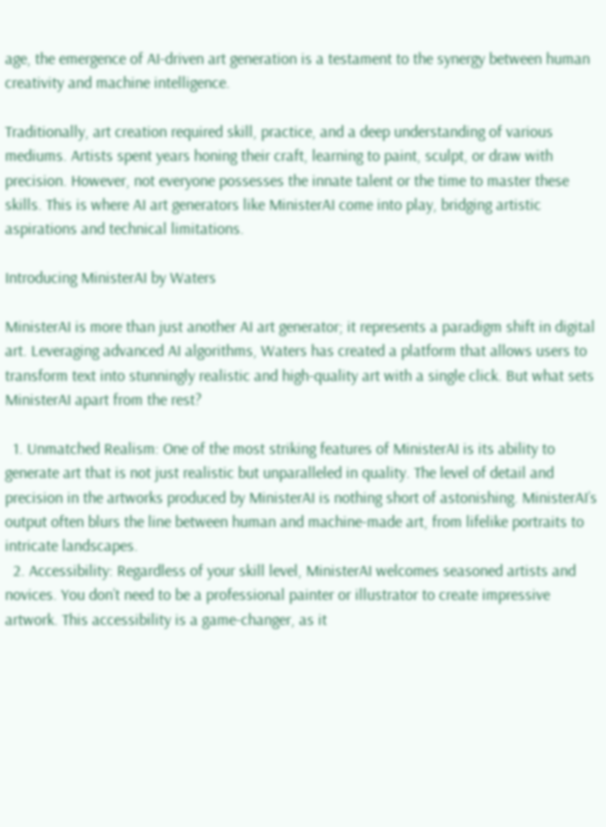age, the emergence of AI-driven art generation is a testament to the synergy between human creativity and machine intelligence.

Traditionally, art creation required skill, practice, and a deep understanding of various mediums. Artists spent years honing their craft, learning to paint, sculpt, or draw with precision. However, not everyone possesses the innate talent or the time to master these skills. This is where AI art generators like MinisterAI come into play, bridging artistic aspirations and technical limitations.

Introducing MinisterAI by Waters

MinisterAI is more than just another AI art generator; it represents a paradigm shift in digital art. Leveraging advanced AI algorithms, Waters has created a platform that allows users to transform text into stunningly realistic and high-quality art with a single click. But what sets MinisterAI apart from the rest?

  1. Unmatched Realism: One of the most striking features of MinisterAI is its ability to generate art that is not just realistic but unparalleled in quality. The level of detail and precision in the artworks produced by MinisterAI is nothing short of astonishing. MinisterAI’s output often blurs the line between human and machine-made art, from lifelike portraits to intricate landscapes.
  2. Accessibility: Regardless of your skill level, MinisterAI welcomes seasoned artists and novices. You don’t need to be a professional painter or illustrator to create impressive artwork. This accessibility is a game-changer, as it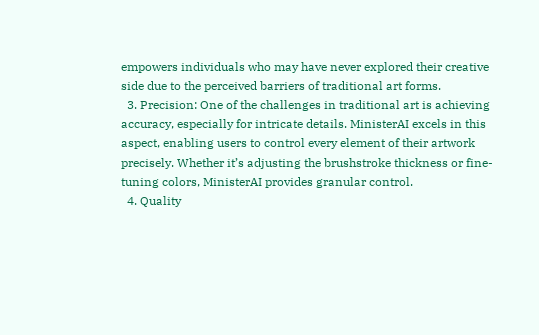empowers individuals who may have never explored their creative side due to the perceived barriers of traditional art forms.
  3. Precision: One of the challenges in traditional art is achieving accuracy, especially for intricate details. MinisterAI excels in this aspect, enabling users to control every element of their artwork precisely. Whether it’s adjusting the brushstroke thickness or fine-tuning colors, MinisterAI provides granular control.
  4. Quality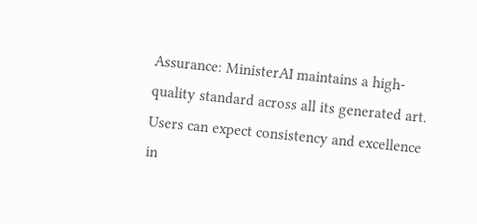Assurance: MinisterAI maintains a high-quality standard across all its generated art. Users can expect consistency and excellence in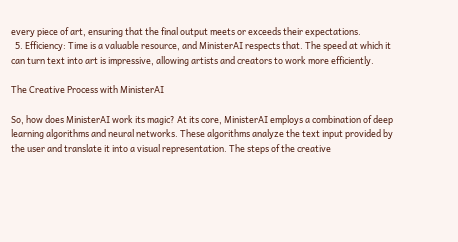every piece of art, ensuring that the final output meets or exceeds their expectations.
  5. Efficiency: Time is a valuable resource, and MinisterAI respects that. The speed at which it can turn text into art is impressive, allowing artists and creators to work more efficiently.

The Creative Process with MinisterAI

So, how does MinisterAI work its magic? At its core, MinisterAI employs a combination of deep learning algorithms and neural networks. These algorithms analyze the text input provided by the user and translate it into a visual representation. The steps of the creative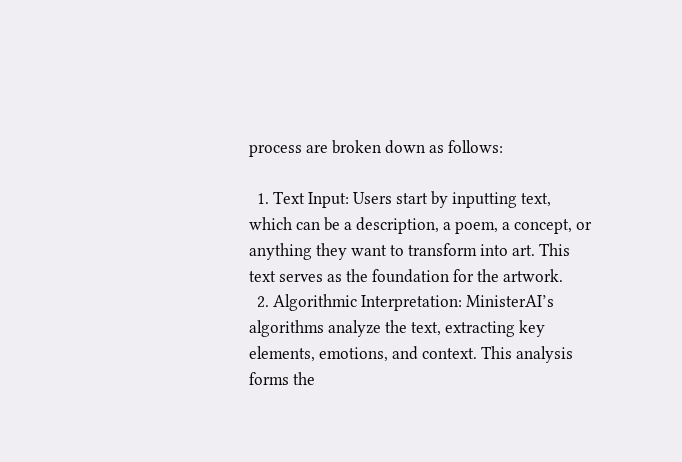process are broken down as follows:

  1. Text Input: Users start by inputting text, which can be a description, a poem, a concept, or anything they want to transform into art. This text serves as the foundation for the artwork.
  2. Algorithmic Interpretation: MinisterAI’s algorithms analyze the text, extracting key elements, emotions, and context. This analysis forms the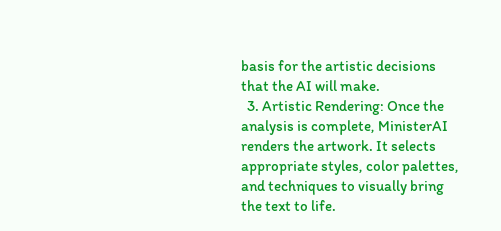basis for the artistic decisions that the AI will make.
  3. Artistic Rendering: Once the analysis is complete, MinisterAI renders the artwork. It selects appropriate styles, color palettes, and techniques to visually bring the text to life.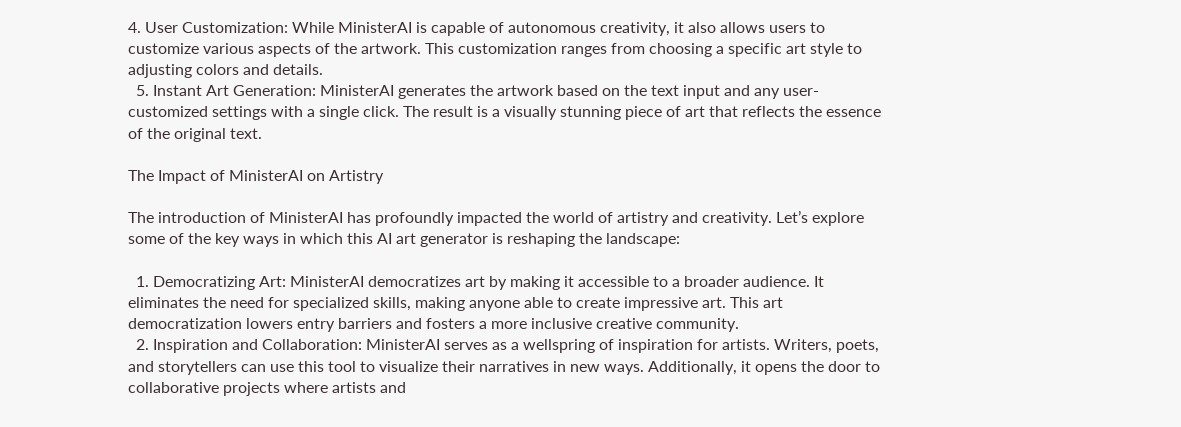4. User Customization: While MinisterAI is capable of autonomous creativity, it also allows users to customize various aspects of the artwork. This customization ranges from choosing a specific art style to adjusting colors and details.
  5. Instant Art Generation: MinisterAI generates the artwork based on the text input and any user-customized settings with a single click. The result is a visually stunning piece of art that reflects the essence of the original text.

The Impact of MinisterAI on Artistry

The introduction of MinisterAI has profoundly impacted the world of artistry and creativity. Let’s explore some of the key ways in which this AI art generator is reshaping the landscape:

  1. Democratizing Art: MinisterAI democratizes art by making it accessible to a broader audience. It eliminates the need for specialized skills, making anyone able to create impressive art. This art democratization lowers entry barriers and fosters a more inclusive creative community.
  2. Inspiration and Collaboration: MinisterAI serves as a wellspring of inspiration for artists. Writers, poets, and storytellers can use this tool to visualize their narratives in new ways. Additionally, it opens the door to collaborative projects where artists and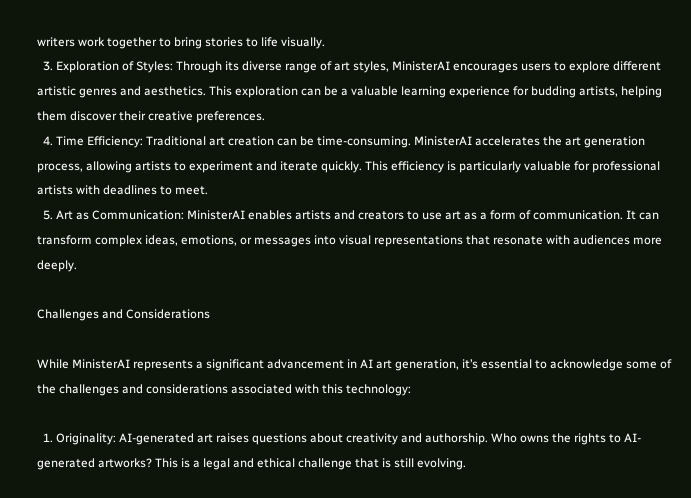writers work together to bring stories to life visually.
  3. Exploration of Styles: Through its diverse range of art styles, MinisterAI encourages users to explore different artistic genres and aesthetics. This exploration can be a valuable learning experience for budding artists, helping them discover their creative preferences.
  4. Time Efficiency: Traditional art creation can be time-consuming. MinisterAI accelerates the art generation process, allowing artists to experiment and iterate quickly. This efficiency is particularly valuable for professional artists with deadlines to meet.
  5. Art as Communication: MinisterAI enables artists and creators to use art as a form of communication. It can transform complex ideas, emotions, or messages into visual representations that resonate with audiences more deeply.

Challenges and Considerations

While MinisterAI represents a significant advancement in AI art generation, it’s essential to acknowledge some of the challenges and considerations associated with this technology:

  1. Originality: AI-generated art raises questions about creativity and authorship. Who owns the rights to AI-generated artworks? This is a legal and ethical challenge that is still evolving.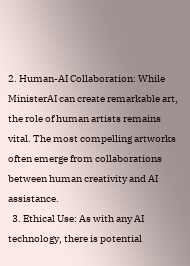2. Human-AI Collaboration: While MinisterAI can create remarkable art, the role of human artists remains vital. The most compelling artworks often emerge from collaborations between human creativity and AI assistance.
  3. Ethical Use: As with any AI technology, there is potential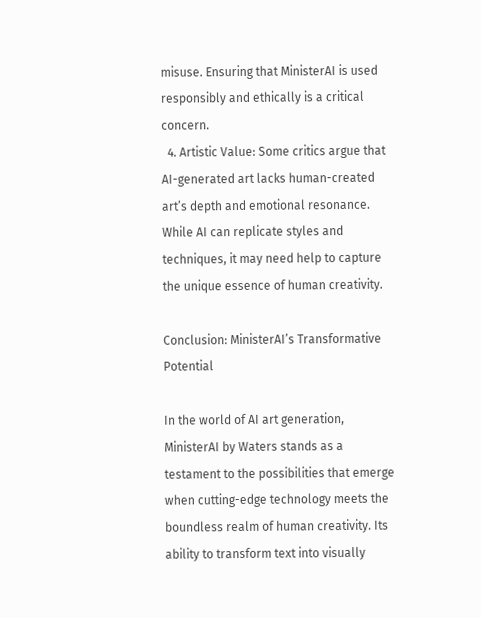misuse. Ensuring that MinisterAI is used responsibly and ethically is a critical concern.
  4. Artistic Value: Some critics argue that AI-generated art lacks human-created art’s depth and emotional resonance. While AI can replicate styles and techniques, it may need help to capture the unique essence of human creativity.

Conclusion: MinisterAI’s Transformative Potential

In the world of AI art generation, MinisterAI by Waters stands as a testament to the possibilities that emerge when cutting-edge technology meets the boundless realm of human creativity. Its ability to transform text into visually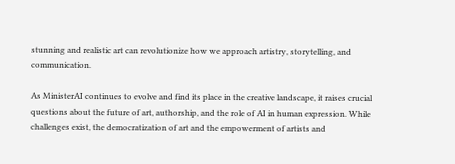stunning and realistic art can revolutionize how we approach artistry, storytelling, and communication.

As MinisterAI continues to evolve and find its place in the creative landscape, it raises crucial questions about the future of art, authorship, and the role of AI in human expression. While challenges exist, the democratization of art and the empowerment of artists and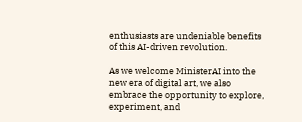enthusiasts are undeniable benefits of this AI-driven revolution.

As we welcome MinisterAI into the new era of digital art, we also embrace the opportunity to explore, experiment, and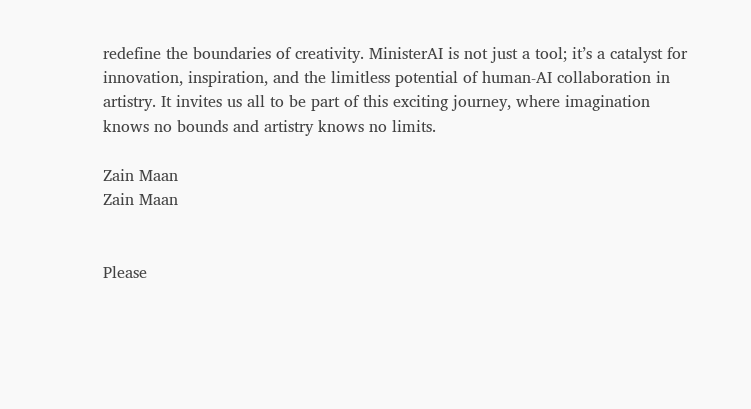redefine the boundaries of creativity. MinisterAI is not just a tool; it’s a catalyst for innovation, inspiration, and the limitless potential of human-AI collaboration in artistry. It invites us all to be part of this exciting journey, where imagination knows no bounds and artistry knows no limits.

Zain Maan
Zain Maan


Please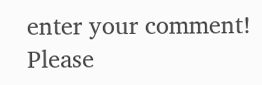enter your comment!
Please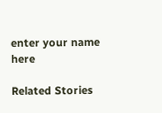enter your name here

Related Stories